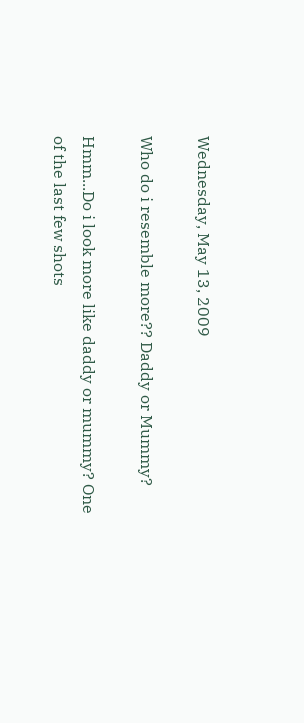Wednesday, May 13, 2009

Who do i resemble more?? Daddy or Mummy?

Hmm...Do i look more like daddy or mummy? One of the last few shots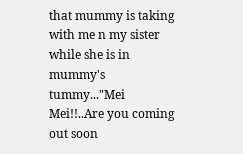that mummy is taking with me n my sister while she is in mummy's tummy..."Mei Mei!!..Are you coming out soon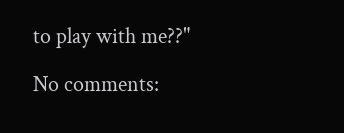to play with me??"

No comments: